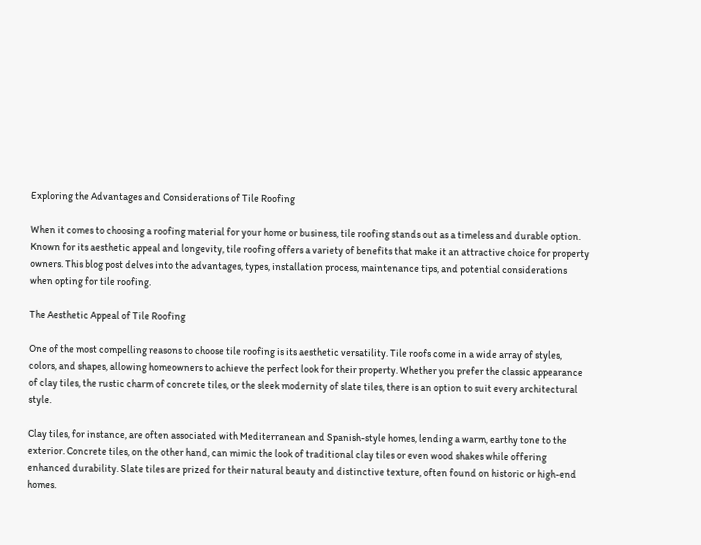Exploring the Advantages and Considerations of Tile Roofing

When it comes to choosing a roofing material for your home or business, tile roofing stands out as a timeless and durable option. Known for its aesthetic appeal and longevity, tile roofing offers a variety of benefits that make it an attractive choice for property owners. This blog post delves into the advantages, types, installation process, maintenance tips, and potential considerations when opting for tile roofing.

The Aesthetic Appeal of Tile Roofing

One of the most compelling reasons to choose tile roofing is its aesthetic versatility. Tile roofs come in a wide array of styles, colors, and shapes, allowing homeowners to achieve the perfect look for their property. Whether you prefer the classic appearance of clay tiles, the rustic charm of concrete tiles, or the sleek modernity of slate tiles, there is an option to suit every architectural style.

Clay tiles, for instance, are often associated with Mediterranean and Spanish-style homes, lending a warm, earthy tone to the exterior. Concrete tiles, on the other hand, can mimic the look of traditional clay tiles or even wood shakes while offering enhanced durability. Slate tiles are prized for their natural beauty and distinctive texture, often found on historic or high-end homes.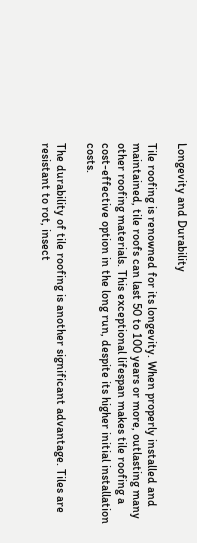Longevity and Durability

Tile roofing is renowned for its longevity. When properly installed and maintained, tile roofs can last 50 to 100 years or more, outlasting many other roofing materials. This exceptional lifespan makes tile roofing a cost-effective option in the long run, despite its higher initial installation costs.

The durability of tile roofing is another significant advantage. Tiles are resistant to rot, insect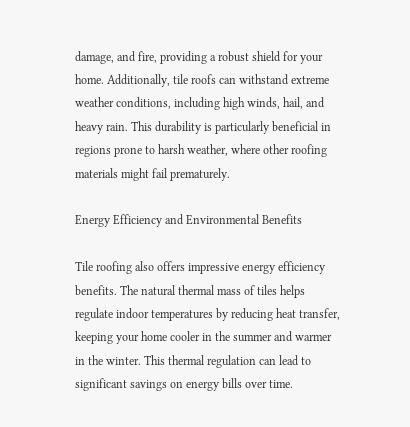damage, and fire, providing a robust shield for your home. Additionally, tile roofs can withstand extreme weather conditions, including high winds, hail, and heavy rain. This durability is particularly beneficial in regions prone to harsh weather, where other roofing materials might fail prematurely.

Energy Efficiency and Environmental Benefits

Tile roofing also offers impressive energy efficiency benefits. The natural thermal mass of tiles helps regulate indoor temperatures by reducing heat transfer, keeping your home cooler in the summer and warmer in the winter. This thermal regulation can lead to significant savings on energy bills over time.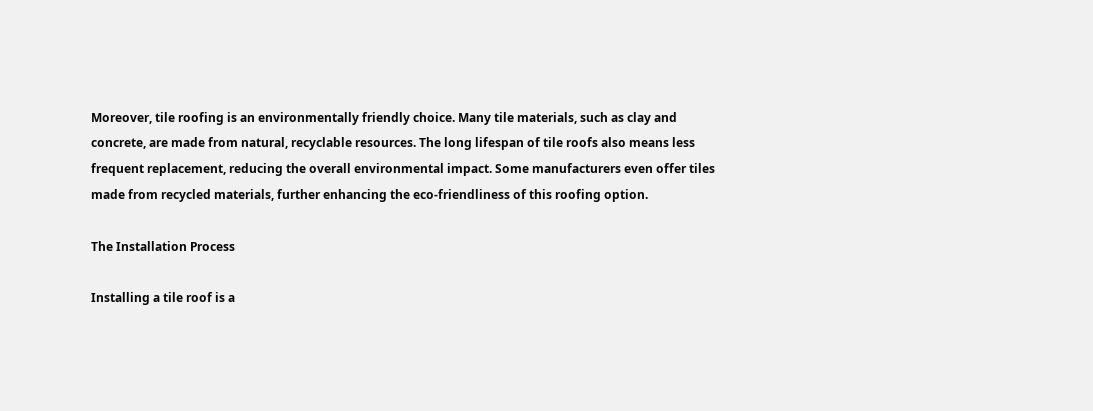Moreover, tile roofing is an environmentally friendly choice. Many tile materials, such as clay and concrete, are made from natural, recyclable resources. The long lifespan of tile roofs also means less frequent replacement, reducing the overall environmental impact. Some manufacturers even offer tiles made from recycled materials, further enhancing the eco-friendliness of this roofing option.

The Installation Process

Installing a tile roof is a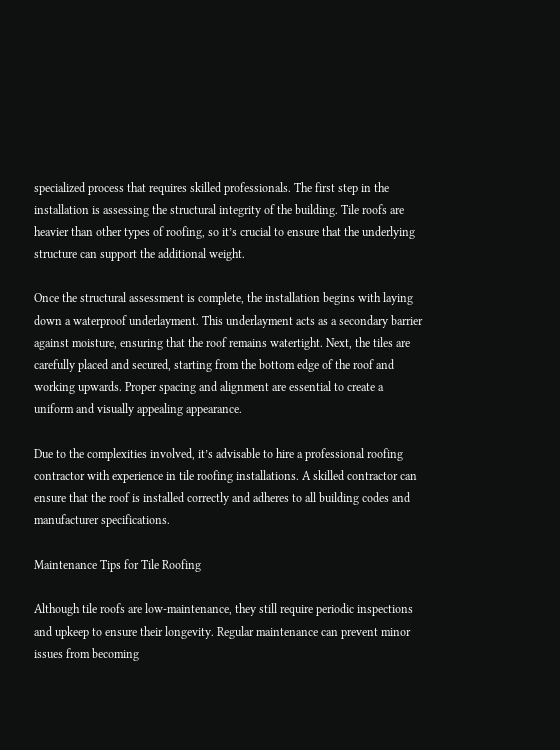specialized process that requires skilled professionals. The first step in the installation is assessing the structural integrity of the building. Tile roofs are heavier than other types of roofing, so it’s crucial to ensure that the underlying structure can support the additional weight.

Once the structural assessment is complete, the installation begins with laying down a waterproof underlayment. This underlayment acts as a secondary barrier against moisture, ensuring that the roof remains watertight. Next, the tiles are carefully placed and secured, starting from the bottom edge of the roof and working upwards. Proper spacing and alignment are essential to create a uniform and visually appealing appearance.

Due to the complexities involved, it’s advisable to hire a professional roofing contractor with experience in tile roofing installations. A skilled contractor can ensure that the roof is installed correctly and adheres to all building codes and manufacturer specifications.

Maintenance Tips for Tile Roofing

Although tile roofs are low-maintenance, they still require periodic inspections and upkeep to ensure their longevity. Regular maintenance can prevent minor issues from becoming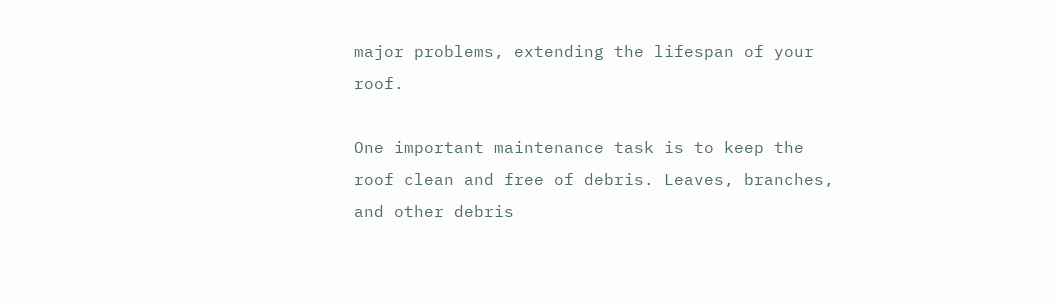major problems, extending the lifespan of your roof.

One important maintenance task is to keep the roof clean and free of debris. Leaves, branches, and other debris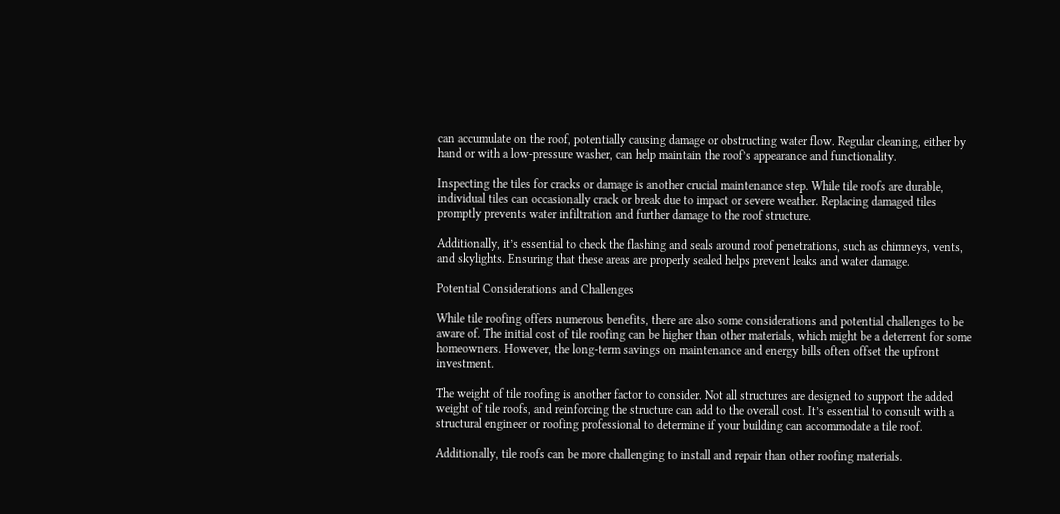can accumulate on the roof, potentially causing damage or obstructing water flow. Regular cleaning, either by hand or with a low-pressure washer, can help maintain the roof’s appearance and functionality.

Inspecting the tiles for cracks or damage is another crucial maintenance step. While tile roofs are durable, individual tiles can occasionally crack or break due to impact or severe weather. Replacing damaged tiles promptly prevents water infiltration and further damage to the roof structure.

Additionally, it’s essential to check the flashing and seals around roof penetrations, such as chimneys, vents, and skylights. Ensuring that these areas are properly sealed helps prevent leaks and water damage.

Potential Considerations and Challenges

While tile roofing offers numerous benefits, there are also some considerations and potential challenges to be aware of. The initial cost of tile roofing can be higher than other materials, which might be a deterrent for some homeowners. However, the long-term savings on maintenance and energy bills often offset the upfront investment.

The weight of tile roofing is another factor to consider. Not all structures are designed to support the added weight of tile roofs, and reinforcing the structure can add to the overall cost. It’s essential to consult with a structural engineer or roofing professional to determine if your building can accommodate a tile roof.

Additionally, tile roofs can be more challenging to install and repair than other roofing materials.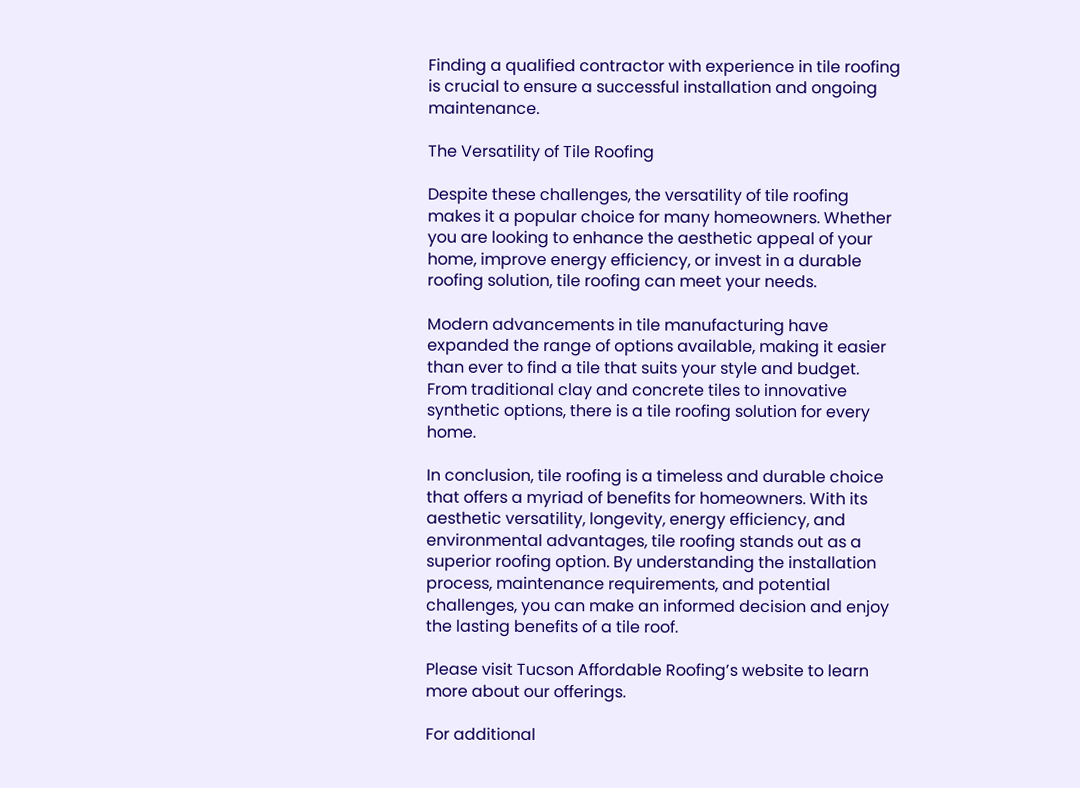Finding a qualified contractor with experience in tile roofing is crucial to ensure a successful installation and ongoing maintenance.

The Versatility of Tile Roofing

Despite these challenges, the versatility of tile roofing makes it a popular choice for many homeowners. Whether you are looking to enhance the aesthetic appeal of your home, improve energy efficiency, or invest in a durable roofing solution, tile roofing can meet your needs.

Modern advancements in tile manufacturing have expanded the range of options available, making it easier than ever to find a tile that suits your style and budget. From traditional clay and concrete tiles to innovative synthetic options, there is a tile roofing solution for every home.

In conclusion, tile roofing is a timeless and durable choice that offers a myriad of benefits for homeowners. With its aesthetic versatility, longevity, energy efficiency, and environmental advantages, tile roofing stands out as a superior roofing option. By understanding the installation process, maintenance requirements, and potential challenges, you can make an informed decision and enjoy the lasting benefits of a tile roof.

Please visit Tucson Affordable Roofing’s website to learn more about our offerings.

For additional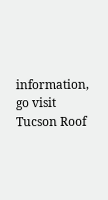information, go visit Tucson Roof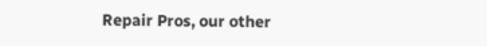Repair Pros, our other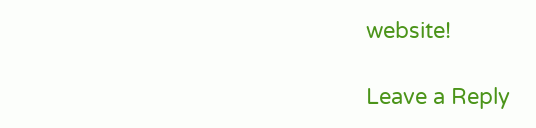website!

Leave a Reply